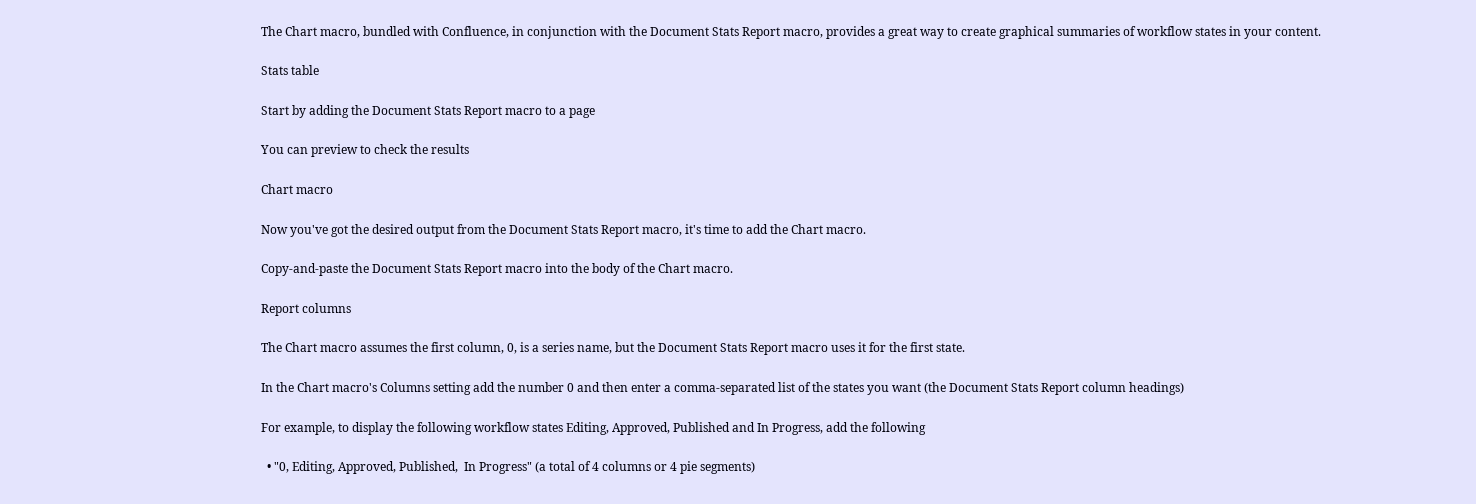The Chart macro, bundled with Confluence, in conjunction with the Document Stats Report macro, provides a great way to create graphical summaries of workflow states in your content.

Stats table

Start by adding the Document Stats Report macro to a page

You can preview to check the results

Chart macro

Now you've got the desired output from the Document Stats Report macro, it's time to add the Chart macro.

Copy-and-paste the Document Stats Report macro into the body of the Chart macro.

Report columns

The Chart macro assumes the first column, 0, is a series name, but the Document Stats Report macro uses it for the first state.

In the Chart macro's Columns setting add the number 0 and then enter a comma-separated list of the states you want (the Document Stats Report column headings)

For example, to display the following workflow states Editing, Approved, Published and In Progress, add the following

  • "0, Editing, Approved, Published,  In Progress" (a total of 4 columns or 4 pie segments)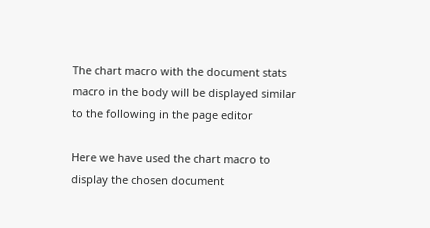The chart macro with the document stats macro in the body will be displayed similar to the following in the page editor

Here we have used the chart macro to display the chosen document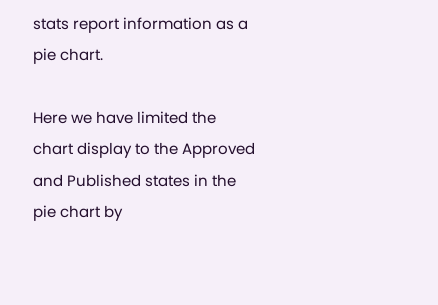stats report information as a pie chart.

Here we have limited the chart display to the Approved and Published states in the pie chart by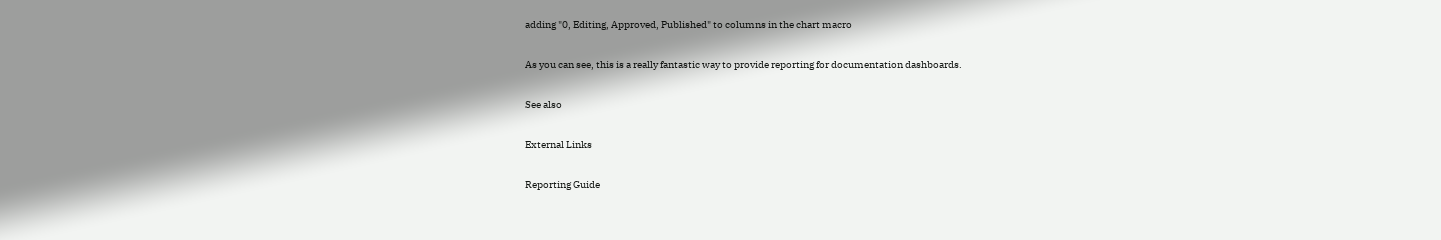adding "0, Editing, Approved, Published" to columns in the chart macro

As you can see, this is a really fantastic way to provide reporting for documentation dashboards.

See also

External Links

Reporting Guide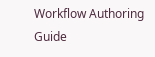Workflow Authoring Guide